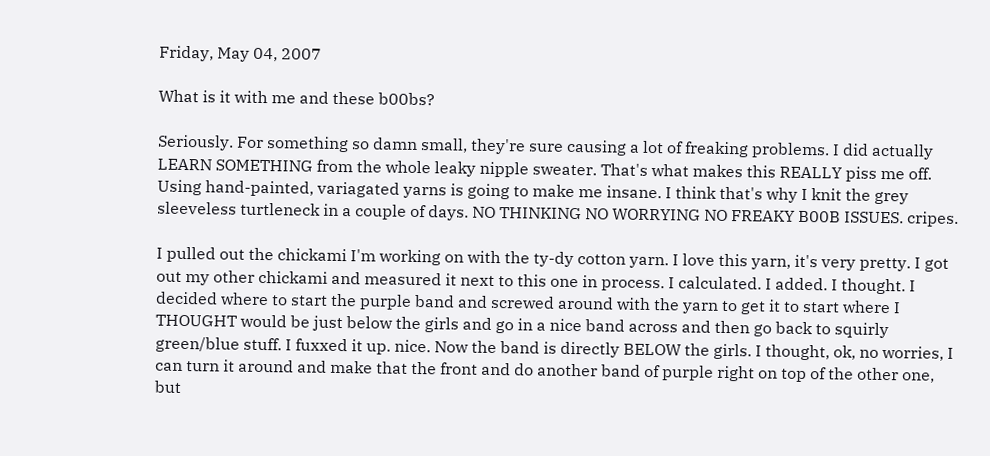Friday, May 04, 2007

What is it with me and these b00bs?

Seriously. For something so damn small, they're sure causing a lot of freaking problems. I did actually LEARN SOMETHING from the whole leaky nipple sweater. That's what makes this REALLY piss me off. Using hand-painted, variagated yarns is going to make me insane. I think that's why I knit the grey sleeveless turtleneck in a couple of days. NO THINKING NO WORRYING NO FREAKY B00B ISSUES. cripes.

I pulled out the chickami I'm working on with the ty-dy cotton yarn. I love this yarn, it's very pretty. I got out my other chickami and measured it next to this one in process. I calculated. I added. I thought. I decided where to start the purple band and screwed around with the yarn to get it to start where I THOUGHT would be just below the girls and go in a nice band across and then go back to squirly green/blue stuff. I fuxxed it up. nice. Now the band is directly BELOW the girls. I thought, ok, no worries, I can turn it around and make that the front and do another band of purple right on top of the other one, but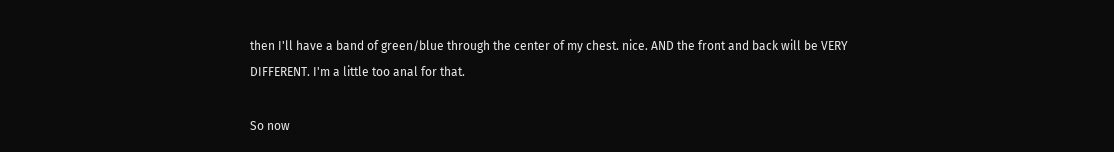then I'll have a band of green/blue through the center of my chest. nice. AND the front and back will be VERY DIFFERENT. I'm a little too anal for that.

So now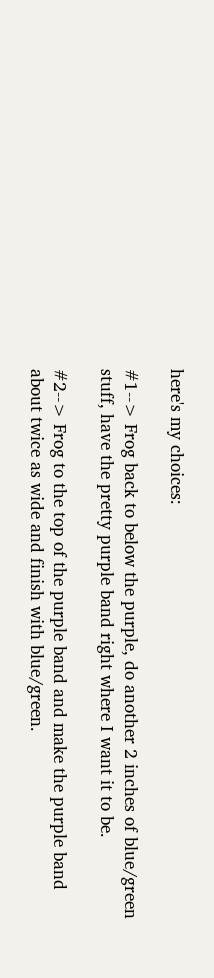here's my choices:

#1--> Frog back to below the purple, do another 2 inches of blue/green stuff, have the pretty purple band right where I want it to be.

#2--> Frog to the top of the purple band and make the purple band about twice as wide and finish with blue/green.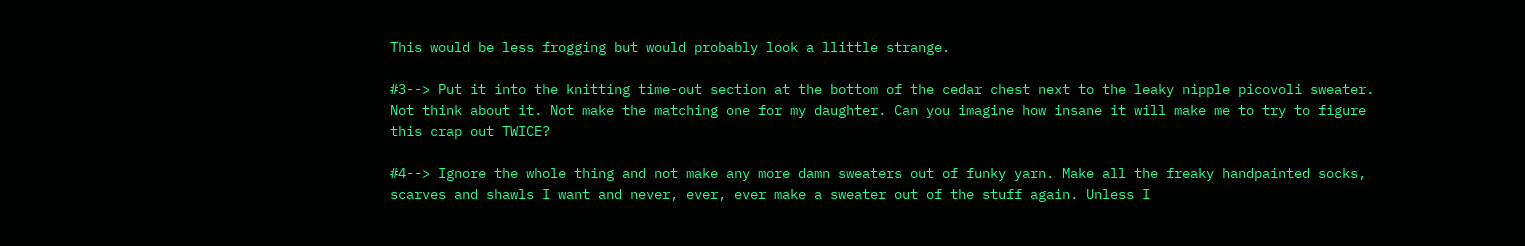This would be less frogging but would probably look a llittle strange.

#3--> Put it into the knitting time-out section at the bottom of the cedar chest next to the leaky nipple picovoli sweater. Not think about it. Not make the matching one for my daughter. Can you imagine how insane it will make me to try to figure this crap out TWICE?

#4--> Ignore the whole thing and not make any more damn sweaters out of funky yarn. Make all the freaky handpainted socks, scarves and shawls I want and never, ever, ever make a sweater out of the stuff again. Unless I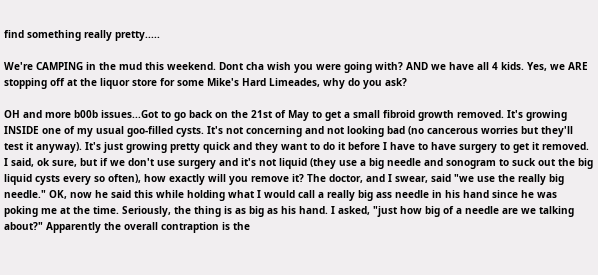find something really pretty.....

We're CAMPING in the mud this weekend. Dont cha wish you were going with? AND we have all 4 kids. Yes, we ARE stopping off at the liquor store for some Mike's Hard Limeades, why do you ask?

OH and more b00b issues...Got to go back on the 21st of May to get a small fibroid growth removed. It's growing INSIDE one of my usual goo-filled cysts. It's not concerning and not looking bad (no cancerous worries but they'll test it anyway). It's just growing pretty quick and they want to do it before I have to have surgery to get it removed. I said, ok sure, but if we don't use surgery and it's not liquid (they use a big needle and sonogram to suck out the big liquid cysts every so often), how exactly will you remove it? The doctor, and I swear, said "we use the really big needle." OK, now he said this while holding what I would call a really big ass needle in his hand since he was poking me at the time. Seriously, the thing is as big as his hand. I asked, "just how big of a needle are we talking about?" Apparently the overall contraption is the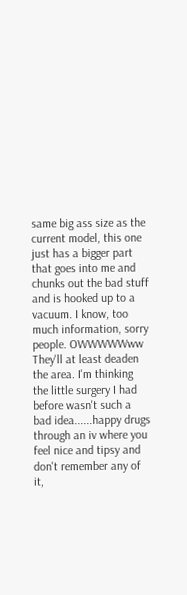same big ass size as the current model, this one just has a bigger part that goes into me and chunks out the bad stuff and is hooked up to a vacuum. I know, too much information, sorry people. OWWWWWww They'll at least deaden the area. I'm thinking the little surgery I had before wasn't such a bad idea......happy drugs through an iv where you feel nice and tipsy and don't remember any of it,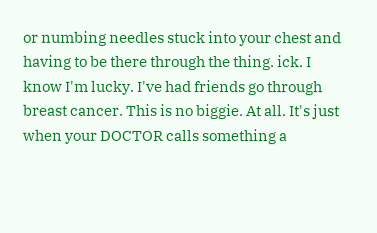or numbing needles stuck into your chest and having to be there through the thing. ick. I know I'm lucky. I've had friends go through breast cancer. This is no biggie. At all. It's just when your DOCTOR calls something a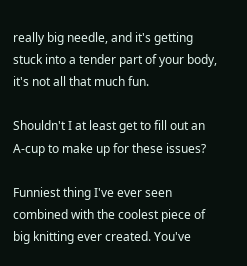really big needle, and it's getting stuck into a tender part of your body, it's not all that much fun.

Shouldn't I at least get to fill out an A-cup to make up for these issues?

Funniest thing I've ever seen combined with the coolest piece of big knitting ever created. You've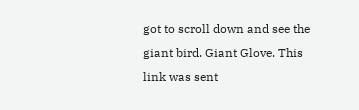got to scroll down and see the giant bird. Giant Glove. This link was sent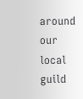around our local guild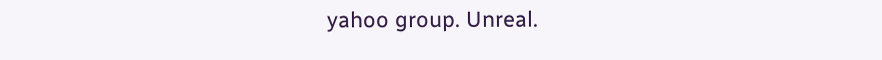yahoo group. Unreal.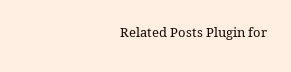Related Posts Plugin for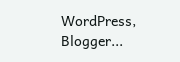WordPress, Blogger...